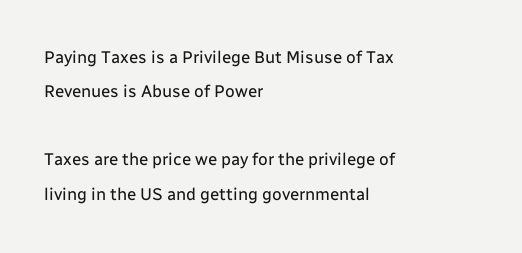Paying Taxes is a Privilege But Misuse of Tax Revenues is Abuse of Power

Taxes are the price we pay for the privilege of living in the US and getting governmental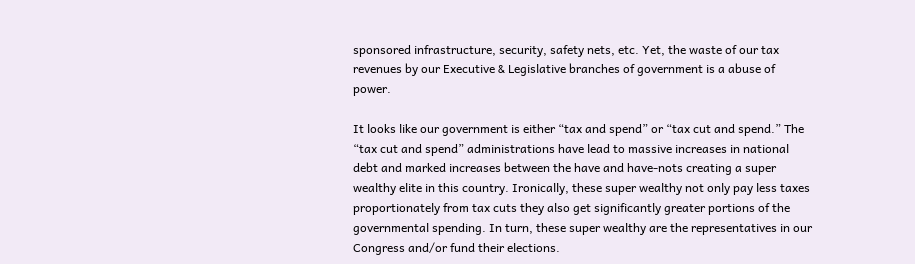sponsored infrastructure, security, safety nets, etc. Yet, the waste of our tax revenues by our Executive & Legislative branches of government is a abuse of power.

It looks like our government is either “tax and spend” or “tax cut and spend.” The “tax cut and spend” administrations have lead to massive increases in national debt and marked increases between the have and have-nots creating a super wealthy elite in this country. Ironically, these super wealthy not only pay less taxes proportionately from tax cuts they also get significantly greater portions of the governmental spending. In turn, these super wealthy are the representatives in our Congress and/or fund their elections.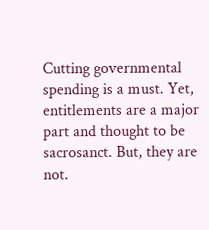Cutting governmental spending is a must. Yet, entitlements are a major part and thought to be sacrosanct. But, they are not.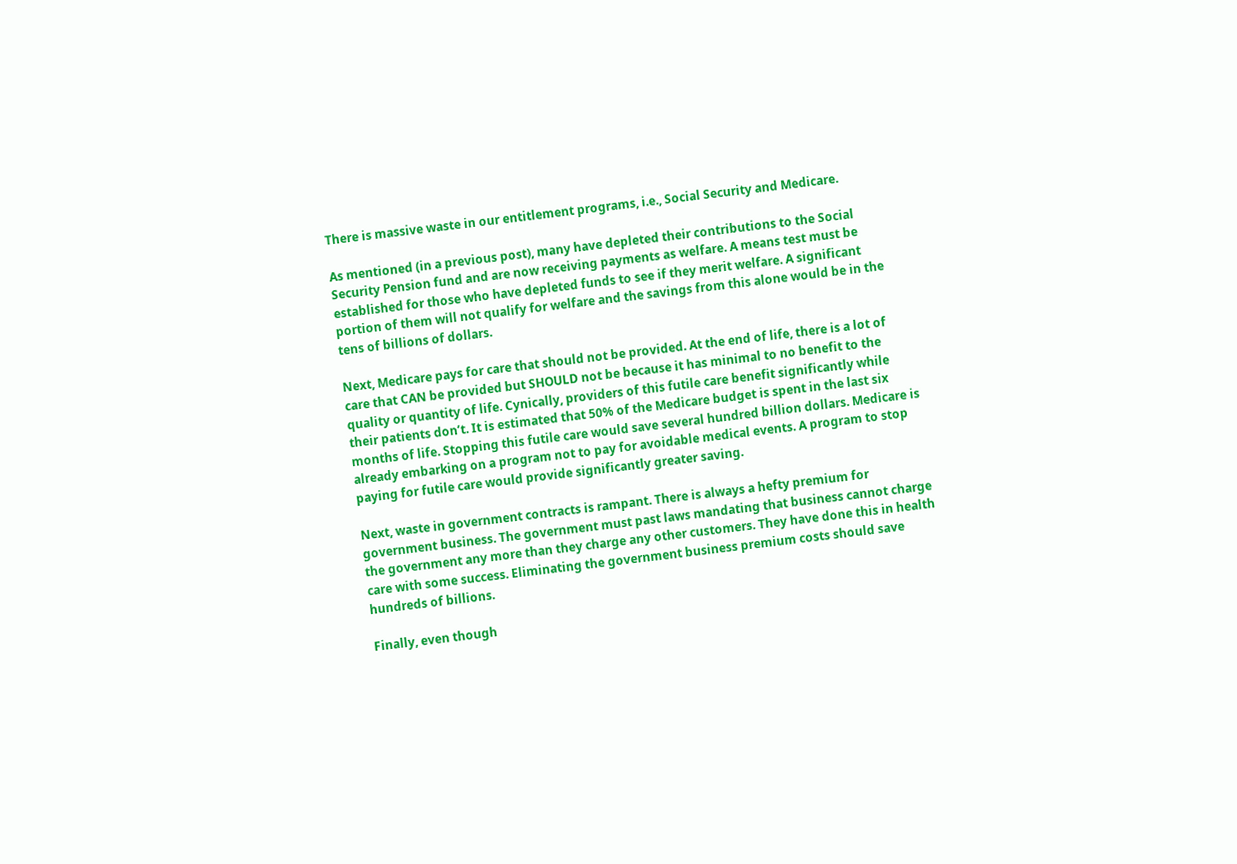There is massive waste in our entitlement programs, i.e., Social Security and Medicare.

As mentioned (in a previous post), many have depleted their contributions to the Social Security Pension fund and are now receiving payments as welfare. A means test must be established for those who have depleted funds to see if they merit welfare. A significant portion of them will not qualify for welfare and the savings from this alone would be in the tens of billions of dollars.

Next, Medicare pays for care that should not be provided. At the end of life, there is a lot of care that CAN be provided but SHOULD not be because it has minimal to no benefit to the quality or quantity of life. Cynically, providers of this futile care benefit significantly while their patients don’t. It is estimated that 50% of the Medicare budget is spent in the last six months of life. Stopping this futile care would save several hundred billion dollars. Medicare is already embarking on a program not to pay for avoidable medical events. A program to stop paying for futile care would provide significantly greater saving.

Next, waste in government contracts is rampant. There is always a hefty premium for government business. The government must past laws mandating that business cannot charge the government any more than they charge any other customers. They have done this in health care with some success. Eliminating the government business premium costs should save hundreds of billions.

Finally, even though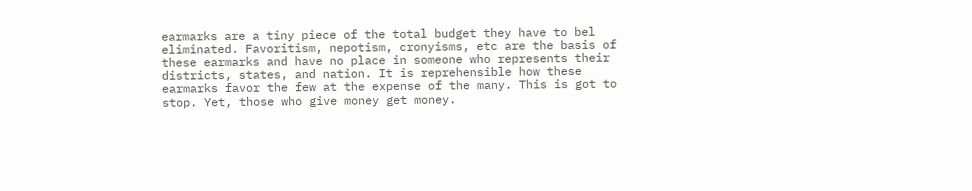earmarks are a tiny piece of the total budget they have to bel eliminated. Favoritism, nepotism, cronyisms, etc are the basis of these earmarks and have no place in someone who represents their districts, states, and nation. It is reprehensible how these earmarks favor the few at the expense of the many. This is got to stop. Yet, those who give money get money.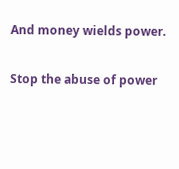And money wields power.

Stop the abuse of power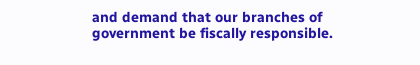and demand that our branches of government be fiscally responsible.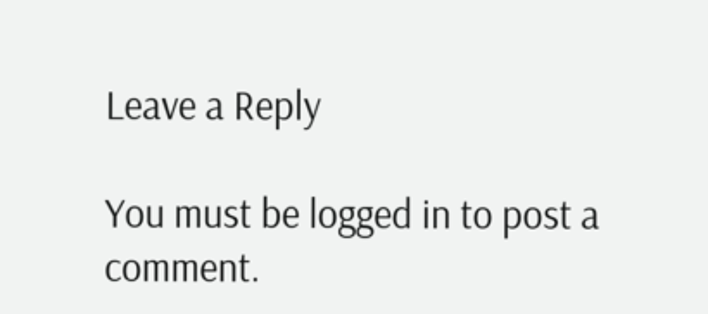Leave a Reply

You must be logged in to post a comment.